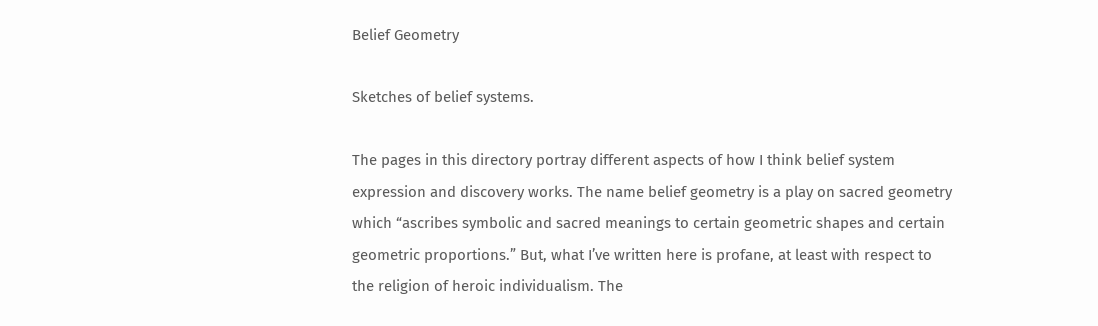Belief Geometry

Sketches of belief systems.

The pages in this directory portray different aspects of how I think belief system expression and discovery works. The name belief geometry is a play on sacred geometry which “ascribes symbolic and sacred meanings to certain geometric shapes and certain geometric proportions.” But, what I’ve written here is profane, at least with respect to the religion of heroic individualism. The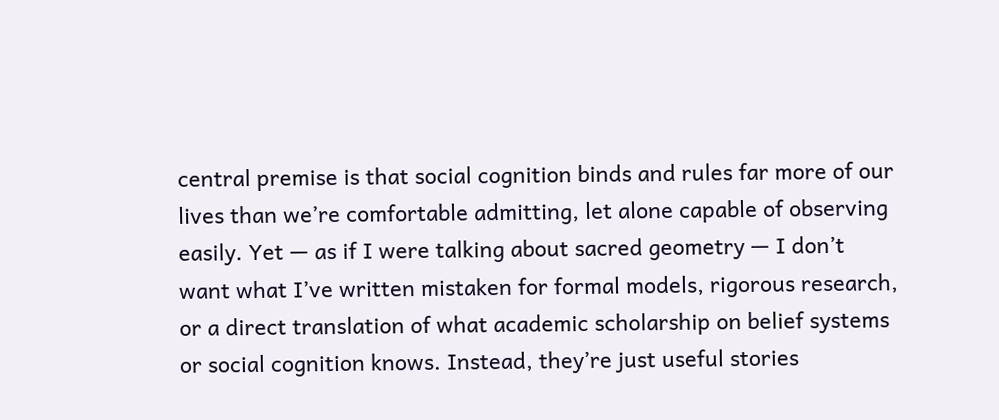central premise is that social cognition binds and rules far more of our lives than we’re comfortable admitting, let alone capable of observing easily. Yet — as if I were talking about sacred geometry — I don’t want what I’ve written mistaken for formal models, rigorous research, or a direct translation of what academic scholarship on belief systems or social cognition knows. Instead, they’re just useful stories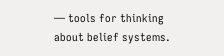— tools for thinking about belief systems.